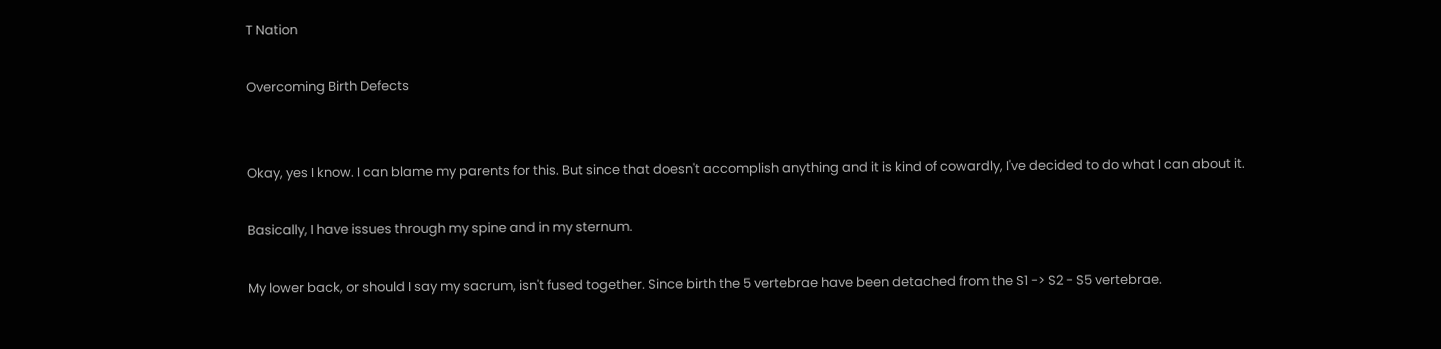T Nation

Overcoming Birth Defects


Okay, yes I know. I can blame my parents for this. But since that doesn't accomplish anything and it is kind of cowardly, I've decided to do what I can about it.

Basically, I have issues through my spine and in my sternum.

My lower back, or should I say my sacrum, isn't fused together. Since birth the 5 vertebrae have been detached from the S1 -> S2 - S5 vertebrae.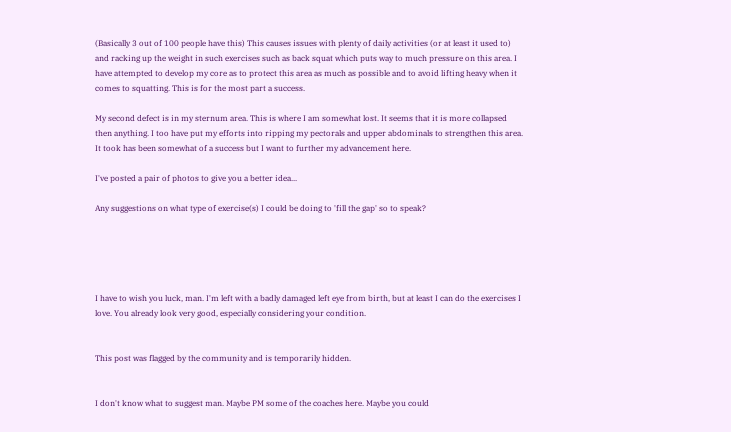(Basically 3 out of 100 people have this) This causes issues with plenty of daily activities (or at least it used to) and racking up the weight in such exercises such as back squat which puts way to much pressure on this area. I have attempted to develop my core as to protect this area as much as possible and to avoid lifting heavy when it comes to squatting. This is for the most part a success.

My second defect is in my sternum area. This is where I am somewhat lost. It seems that it is more collapsed then anything. I too have put my efforts into ripping my pectorals and upper abdominals to strengthen this area. It took has been somewhat of a success but I want to further my advancement here.

I've posted a pair of photos to give you a better idea...

Any suggestions on what type of exercise(s) I could be doing to 'fill the gap' so to speak?





I have to wish you luck, man. I'm left with a badly damaged left eye from birth, but at least I can do the exercises I love. You already look very good, especially considering your condition.


This post was flagged by the community and is temporarily hidden.


I don't know what to suggest man. Maybe PM some of the coaches here. Maybe you could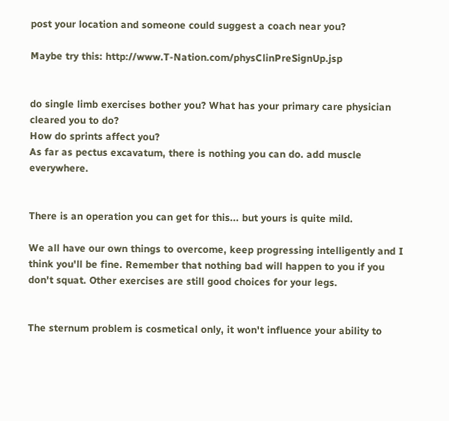post your location and someone could suggest a coach near you?

Maybe try this: http://www.T-Nation.com/physClinPreSignUp.jsp


do single limb exercises bother you? What has your primary care physician cleared you to do?
How do sprints affect you?
As far as pectus excavatum, there is nothing you can do. add muscle everywhere.


There is an operation you can get for this... but yours is quite mild.

We all have our own things to overcome, keep progressing intelligently and I think you'll be fine. Remember that nothing bad will happen to you if you don't squat. Other exercises are still good choices for your legs.


The sternum problem is cosmetical only, it won't influence your ability to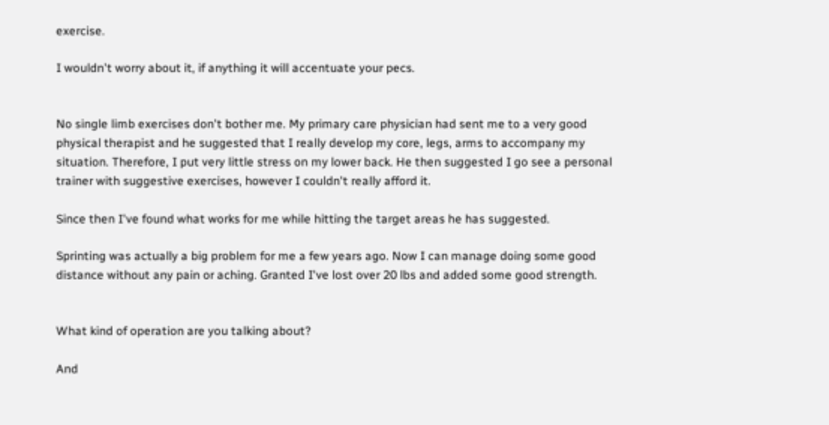exercise.

I wouldn't worry about it, if anything it will accentuate your pecs.


No single limb exercises don't bother me. My primary care physician had sent me to a very good physical therapist and he suggested that I really develop my core, legs, arms to accompany my situation. Therefore, I put very little stress on my lower back. He then suggested I go see a personal trainer with suggestive exercises, however I couldn't really afford it.

Since then I've found what works for me while hitting the target areas he has suggested.

Sprinting was actually a big problem for me a few years ago. Now I can manage doing some good distance without any pain or aching. Granted I've lost over 20 lbs and added some good strength.


What kind of operation are you talking about?

And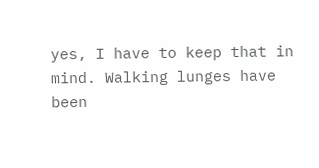yes, I have to keep that in mind. Walking lunges have been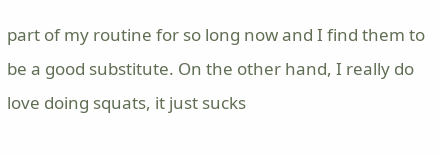part of my routine for so long now and I find them to be a good substitute. On the other hand, I really do love doing squats, it just sucks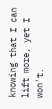knowing that I can lift more, yet I won't.